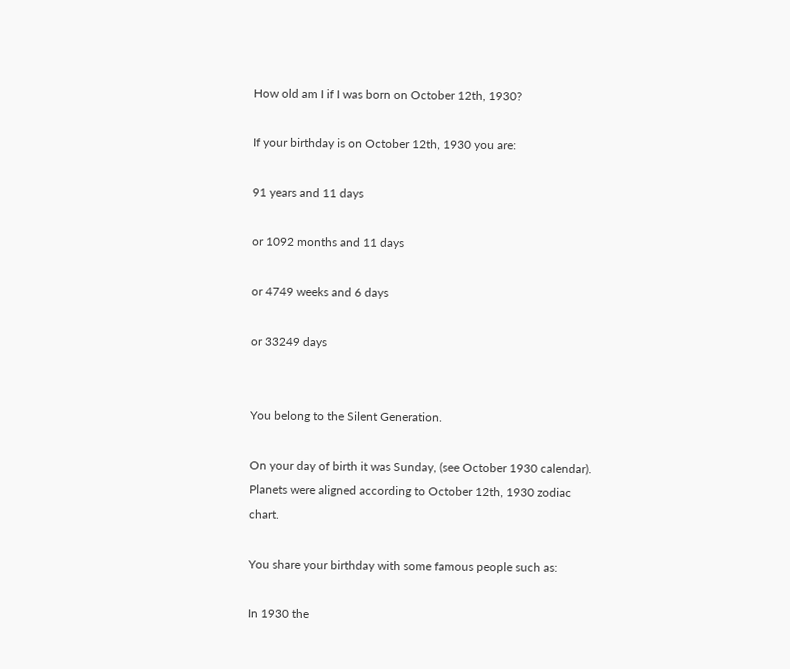How old am I if I was born on October 12th, 1930?

If your birthday is on October 12th, 1930 you are:

91 years and 11 days

or 1092 months and 11 days

or 4749 weeks and 6 days

or 33249 days


You belong to the Silent Generation.

On your day of birth it was Sunday, (see October 1930 calendar). Planets were aligned according to October 12th, 1930 zodiac chart.

You share your birthday with some famous people such as:

In 1930 the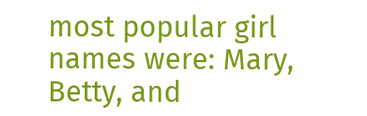most popular girl names were: Mary, Betty, and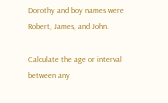Dorothy and boy names were Robert, James, and John.

Calculate the age or interval between any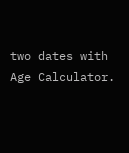two dates with Age Calculator.